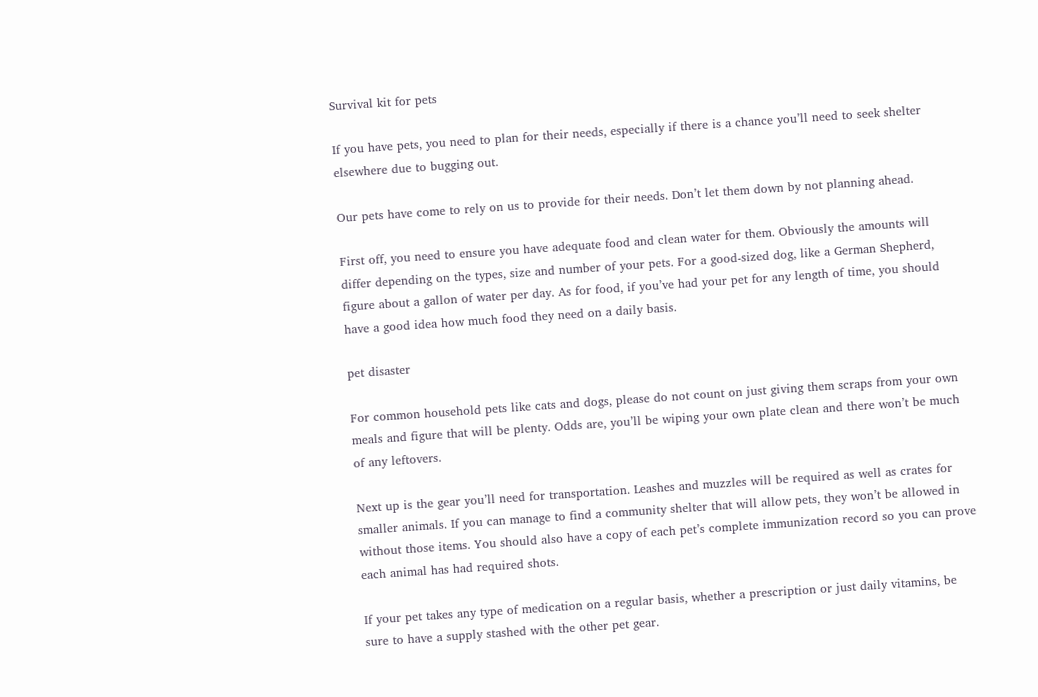Survival kit for pets

If you have pets, you need to plan for their needs, especially if there is a chance you’ll need to seek shelter elsewhere due to bugging out.

Our pets have come to rely on us to provide for their needs. Don’t let them down by not planning ahead.

First off, you need to ensure you have adequate food and clean water for them. Obviously the amounts will differ depending on the types, size and number of your pets. For a good-sized dog, like a German Shepherd, figure about a gallon of water per day. As for food, if you’ve had your pet for any length of time, you should have a good idea how much food they need on a daily basis.

pet disaster

For common household pets like cats and dogs, please do not count on just giving them scraps from your own meals and figure that will be plenty. Odds are, you’ll be wiping your own plate clean and there won’t be much of any leftovers.

Next up is the gear you’ll need for transportation. Leashes and muzzles will be required as well as crates for smaller animals. If you can manage to find a community shelter that will allow pets, they won’t be allowed in without those items. You should also have a copy of each pet’s complete immunization record so you can prove each animal has had required shots.

If your pet takes any type of medication on a regular basis, whether a prescription or just daily vitamins, be sure to have a supply stashed with the other pet gear.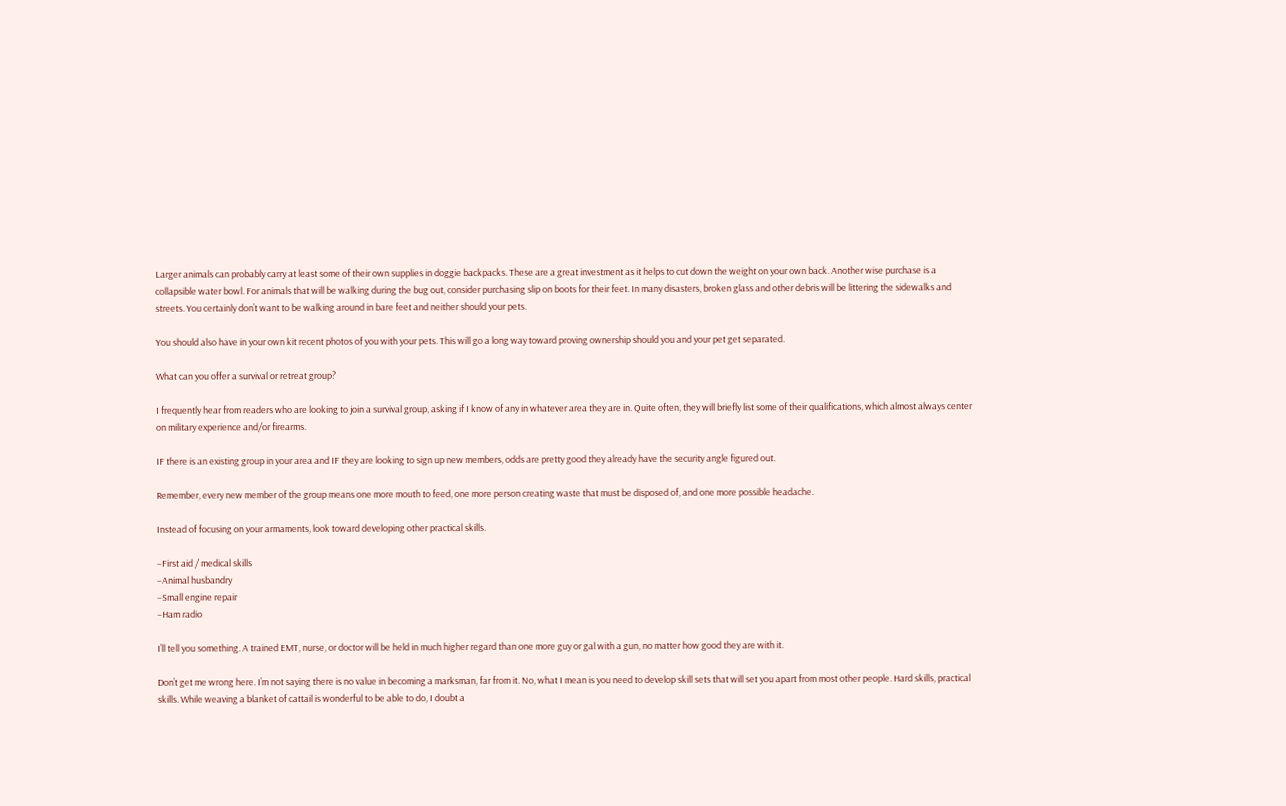Larger animals can probably carry at least some of their own supplies in doggie backpacks. These are a great investment as it helps to cut down the weight on your own back. Another wise purchase is a collapsible water bowl. For animals that will be walking during the bug out, consider purchasing slip on boots for their feet. In many disasters, broken glass and other debris will be littering the sidewalks and streets. You certainly don’t want to be walking around in bare feet and neither should your pets.

You should also have in your own kit recent photos of you with your pets. This will go a long way toward proving ownership should you and your pet get separated.

What can you offer a survival or retreat group?

I frequently hear from readers who are looking to join a survival group, asking if I know of any in whatever area they are in. Quite often, they will briefly list some of their qualifications, which almost always center on military experience and/or firearms.

IF there is an existing group in your area and IF they are looking to sign up new members, odds are pretty good they already have the security angle figured out.

Remember, every new member of the group means one more mouth to feed, one more person creating waste that must be disposed of, and one more possible headache.

Instead of focusing on your armaments, look toward developing other practical skills.

–First aid / medical skills
–Animal husbandry
–Small engine repair
–Ham radio

I’ll tell you something. A trained EMT, nurse, or doctor will be held in much higher regard than one more guy or gal with a gun, no matter how good they are with it.

Don’t get me wrong here. I’m not saying there is no value in becoming a marksman, far from it. No, what I mean is you need to develop skill sets that will set you apart from most other people. Hard skills, practical skills. While weaving a blanket of cattail is wonderful to be able to do, I doubt a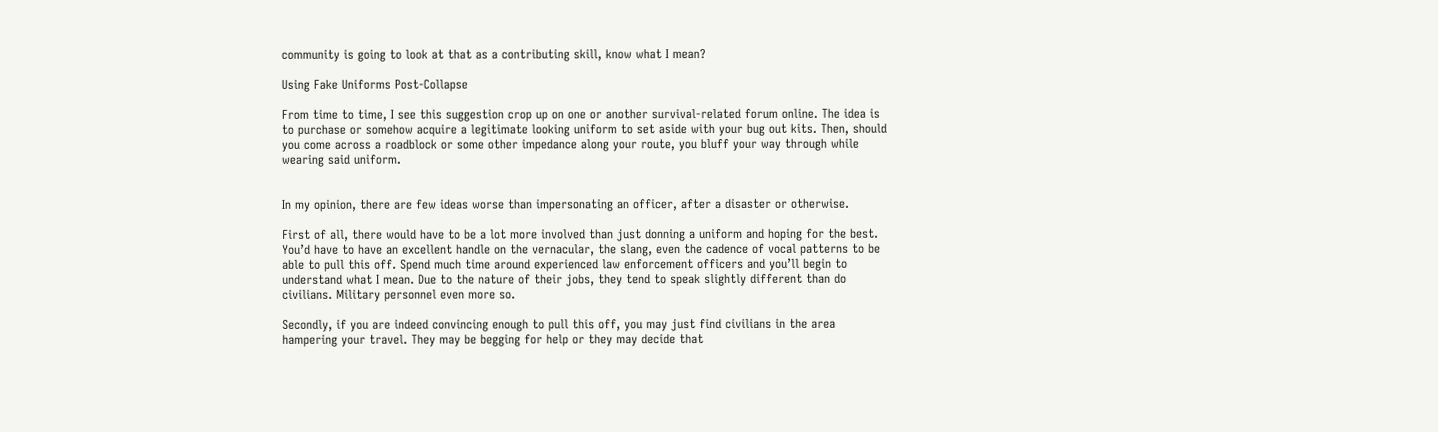community is going to look at that as a contributing skill, know what I mean?

Using Fake Uniforms Post-Collapse

From time to time, I see this suggestion crop up on one or another survival-related forum online. The idea is to purchase or somehow acquire a legitimate looking uniform to set aside with your bug out kits. Then, should you come across a roadblock or some other impedance along your route, you bluff your way through while wearing said uniform.


In my opinion, there are few ideas worse than impersonating an officer, after a disaster or otherwise.

First of all, there would have to be a lot more involved than just donning a uniform and hoping for the best. You’d have to have an excellent handle on the vernacular, the slang, even the cadence of vocal patterns to be able to pull this off. Spend much time around experienced law enforcement officers and you’ll begin to understand what I mean. Due to the nature of their jobs, they tend to speak slightly different than do civilians. Military personnel even more so.

Secondly, if you are indeed convincing enough to pull this off, you may just find civilians in the area hampering your travel. They may be begging for help or they may decide that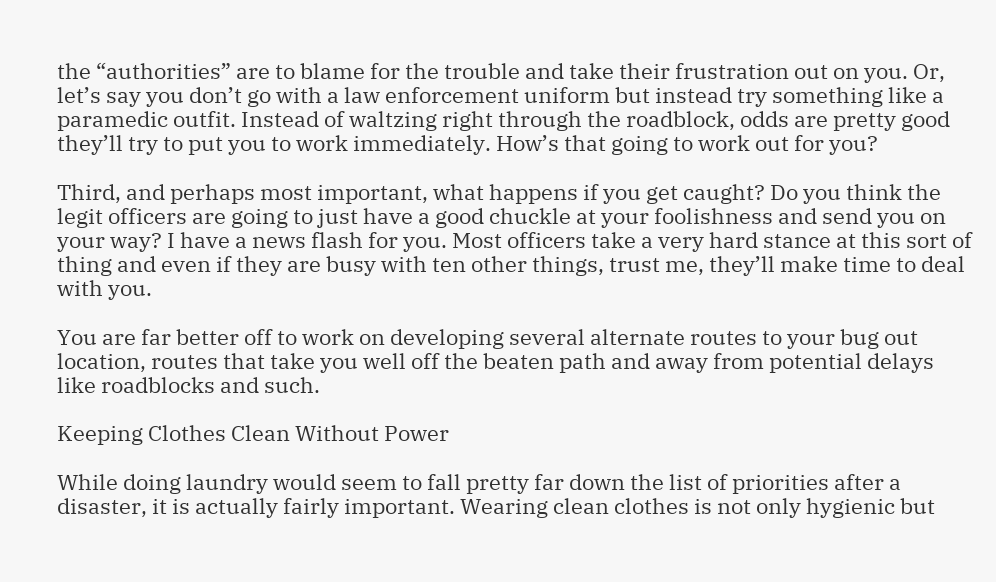the “authorities” are to blame for the trouble and take their frustration out on you. Or, let’s say you don’t go with a law enforcement uniform but instead try something like a paramedic outfit. Instead of waltzing right through the roadblock, odds are pretty good they’ll try to put you to work immediately. How’s that going to work out for you?

Third, and perhaps most important, what happens if you get caught? Do you think the legit officers are going to just have a good chuckle at your foolishness and send you on your way? I have a news flash for you. Most officers take a very hard stance at this sort of thing and even if they are busy with ten other things, trust me, they’ll make time to deal with you.

You are far better off to work on developing several alternate routes to your bug out location, routes that take you well off the beaten path and away from potential delays like roadblocks and such.

Keeping Clothes Clean Without Power

While doing laundry would seem to fall pretty far down the list of priorities after a disaster, it is actually fairly important. Wearing clean clothes is not only hygienic but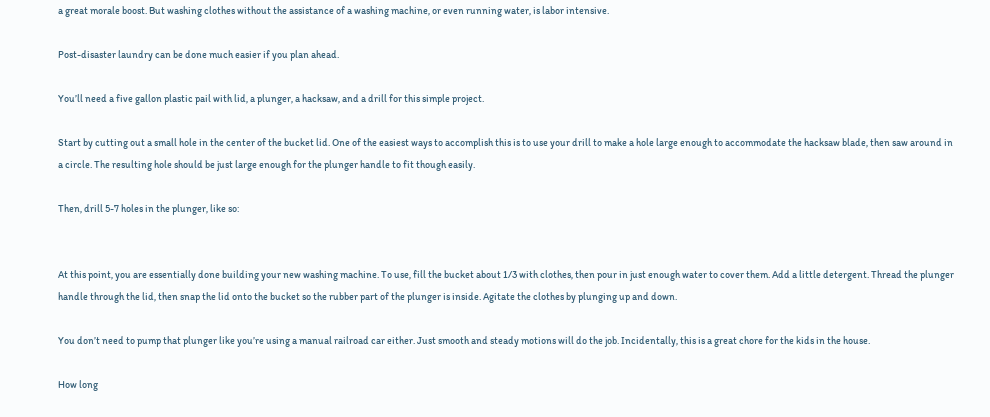a great morale boost. But washing clothes without the assistance of a washing machine, or even running water, is labor intensive.

Post-disaster laundry can be done much easier if you plan ahead.

You’ll need a five gallon plastic pail with lid, a plunger, a hacksaw, and a drill for this simple project.

Start by cutting out a small hole in the center of the bucket lid. One of the easiest ways to accomplish this is to use your drill to make a hole large enough to accommodate the hacksaw blade, then saw around in a circle. The resulting hole should be just large enough for the plunger handle to fit though easily.

Then, drill 5-7 holes in the plunger, like so:


At this point, you are essentially done building your new washing machine. To use, fill the bucket about 1/3 with clothes, then pour in just enough water to cover them. Add a little detergent. Thread the plunger handle through the lid, then snap the lid onto the bucket so the rubber part of the plunger is inside. Agitate the clothes by plunging up and down.

You don’t need to pump that plunger like you’re using a manual railroad car either. Just smooth and steady motions will do the job. Incidentally, this is a great chore for the kids in the house.

How long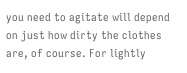you need to agitate will depend on just how dirty the clothes are, of course. For lightly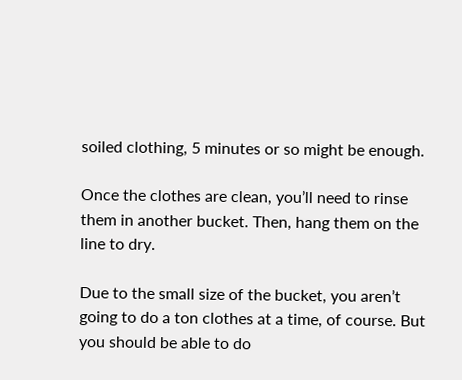soiled clothing, 5 minutes or so might be enough.

Once the clothes are clean, you’ll need to rinse them in another bucket. Then, hang them on the line to dry.

Due to the small size of the bucket, you aren’t going to do a ton clothes at a time, of course. But you should be able to do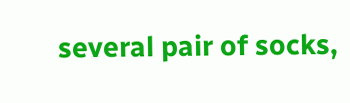several pair of socks,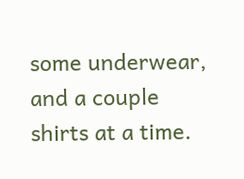some underwear, and a couple shirts at a time.